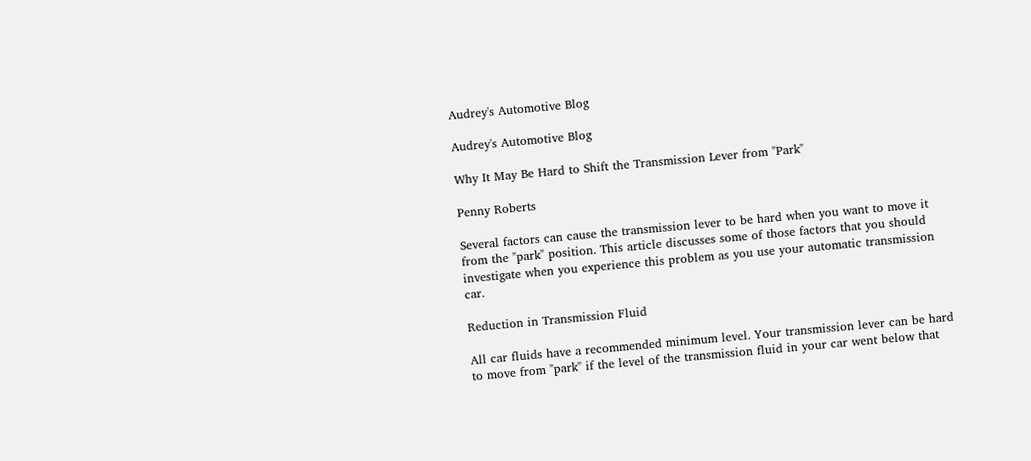Audrey's Automotive Blog

Audrey's Automotive Blog

Why It May Be Hard to Shift the Transmission Lever from "Park"

Penny Roberts

Several factors can cause the transmission lever to be hard when you want to move it from the "park" position. This article discusses some of those factors that you should investigate when you experience this problem as you use your automatic transmission car.

Reduction in Transmission Fluid

All car fluids have a recommended minimum level. Your transmission lever can be hard to move from "park" if the level of the transmission fluid in your car went below that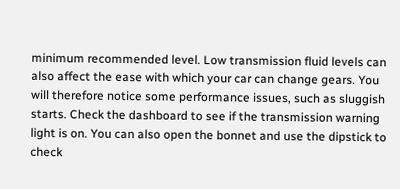minimum recommended level. Low transmission fluid levels can also affect the ease with which your car can change gears. You will therefore notice some performance issues, such as sluggish starts. Check the dashboard to see if the transmission warning light is on. You can also open the bonnet and use the dipstick to check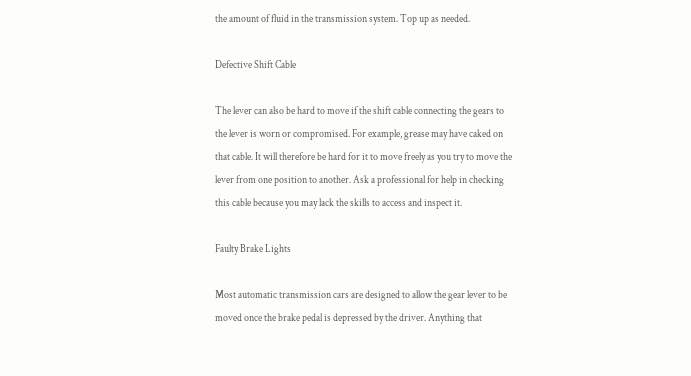the amount of fluid in the transmission system. Top up as needed.

Defective Shift Cable

The lever can also be hard to move if the shift cable connecting the gears to the lever is worn or compromised. For example, grease may have caked on that cable. It will therefore be hard for it to move freely as you try to move the lever from one position to another. Ask a professional for help in checking this cable because you may lack the skills to access and inspect it.

Faulty Brake Lights

Most automatic transmission cars are designed to allow the gear lever to be moved once the brake pedal is depressed by the driver. Anything that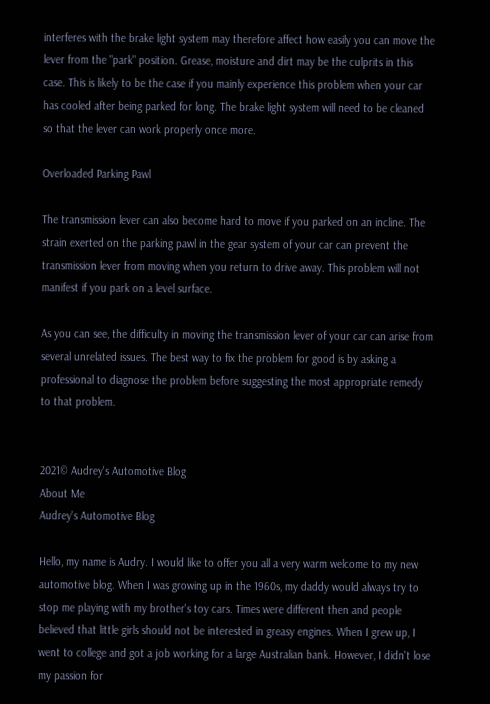interferes with the brake light system may therefore affect how easily you can move the lever from the "park" position. Grease, moisture and dirt may be the culprits in this case. This is likely to be the case if you mainly experience this problem when your car has cooled after being parked for long. The brake light system will need to be cleaned so that the lever can work properly once more.

Overloaded Parking Pawl

The transmission lever can also become hard to move if you parked on an incline. The strain exerted on the parking pawl in the gear system of your car can prevent the transmission lever from moving when you return to drive away. This problem will not manifest if you park on a level surface.

As you can see, the difficulty in moving the transmission lever of your car can arise from several unrelated issues. The best way to fix the problem for good is by asking a professional to diagnose the problem before suggesting the most appropriate remedy to that problem.


2021© Audrey's Automotive Blog
About Me
Audrey's Automotive Blog

Hello, my name is Audry. I would like to offer you all a very warm welcome to my new automotive blog. When I was growing up in the 1960s, my daddy would always try to stop me playing with my brother's toy cars. Times were different then and people believed that little girls should not be interested in greasy engines. When I grew up, I went to college and got a job working for a large Australian bank. However, I didn't lose my passion for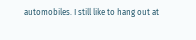automobiles. I still like to hang out at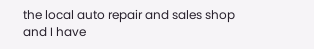the local auto repair and sales shop and I have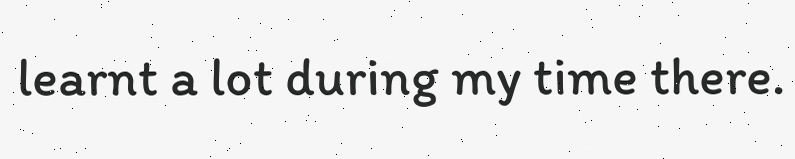learnt a lot during my time there.